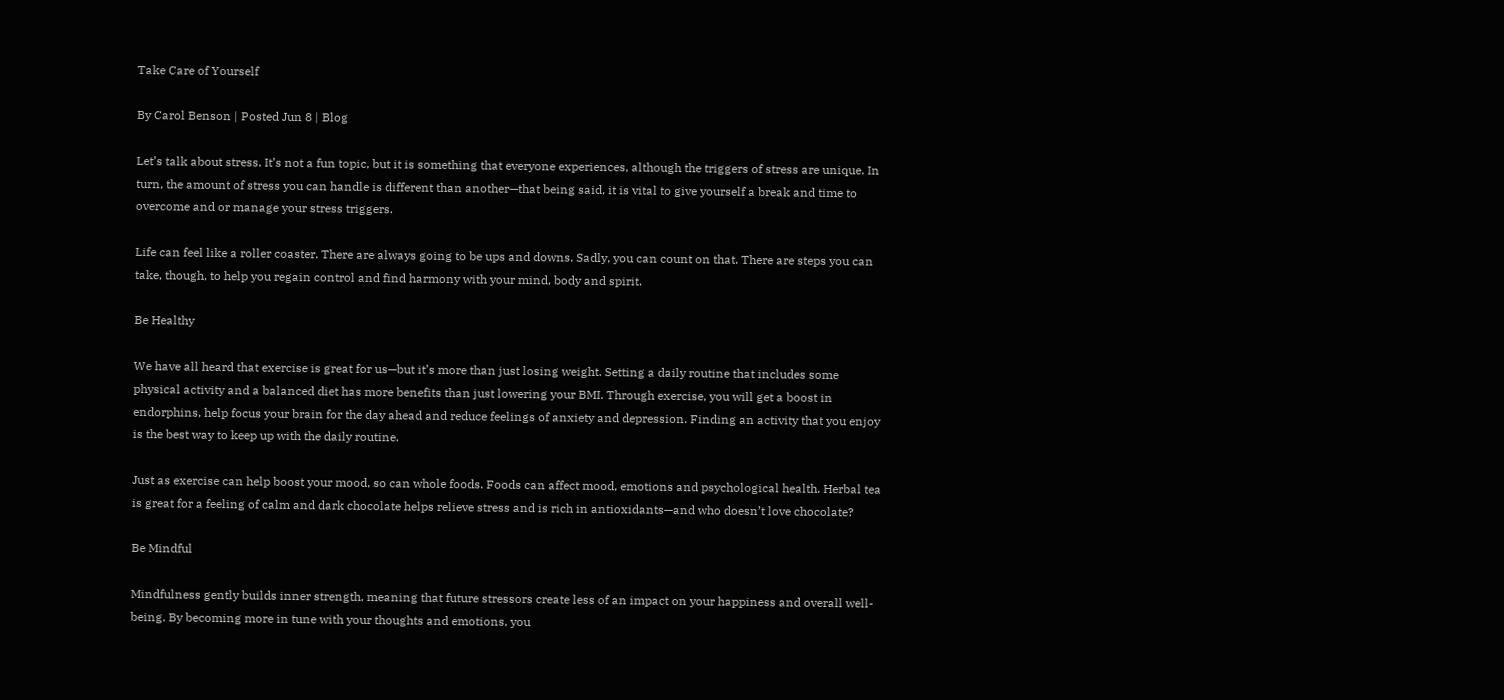Take Care of Yourself

By Carol Benson | Posted Jun 8 | Blog

Let’s talk about stress. It’s not a fun topic, but it is something that everyone experiences, although the triggers of stress are unique. In turn, the amount of stress you can handle is different than another—that being said, it is vital to give yourself a break and time to overcome and or manage your stress triggers.

Life can feel like a roller coaster. There are always going to be ups and downs. Sadly, you can count on that. There are steps you can take, though, to help you regain control and find harmony with your mind, body and spirit.

Be Healthy

We have all heard that exercise is great for us—but it’s more than just losing weight. Setting a daily routine that includes some physical activity and a balanced diet has more benefits than just lowering your BMI. Through exercise, you will get a boost in endorphins, help focus your brain for the day ahead and reduce feelings of anxiety and depression. Finding an activity that you enjoy is the best way to keep up with the daily routine.

Just as exercise can help boost your mood, so can whole foods. Foods can affect mood, emotions and psychological health. Herbal tea is great for a feeling of calm and dark chocolate helps relieve stress and is rich in antioxidants—and who doesn’t love chocolate?

Be Mindful

Mindfulness gently builds inner strength, meaning that future stressors create less of an impact on your happiness and overall well-being. By becoming more in tune with your thoughts and emotions, you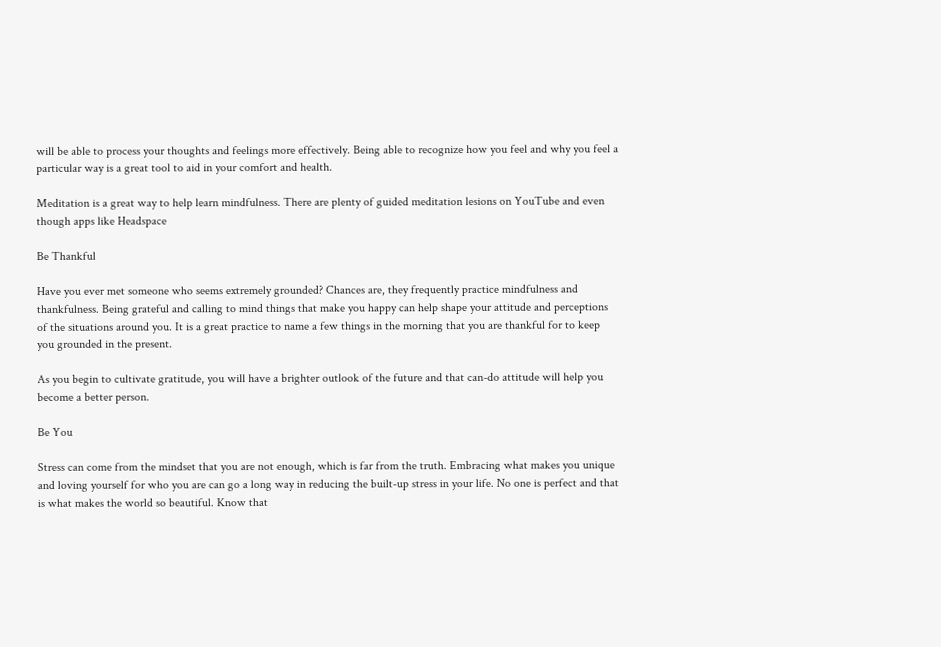will be able to process your thoughts and feelings more effectively. Being able to recognize how you feel and why you feel a particular way is a great tool to aid in your comfort and health.

Meditation is a great way to help learn mindfulness. There are plenty of guided meditation lesions on YouTube and even though apps like Headspace

Be Thankful

Have you ever met someone who seems extremely grounded? Chances are, they frequently practice mindfulness and thankfulness. Being grateful and calling to mind things that make you happy can help shape your attitude and perceptions of the situations around you. It is a great practice to name a few things in the morning that you are thankful for to keep you grounded in the present.

As you begin to cultivate gratitude, you will have a brighter outlook of the future and that can-do attitude will help you become a better person.

Be You

Stress can come from the mindset that you are not enough, which is far from the truth. Embracing what makes you unique and loving yourself for who you are can go a long way in reducing the built-up stress in your life. No one is perfect and that is what makes the world so beautiful. Know that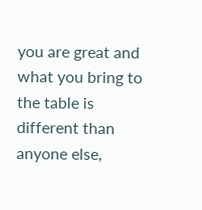you are great and what you bring to the table is different than anyone else,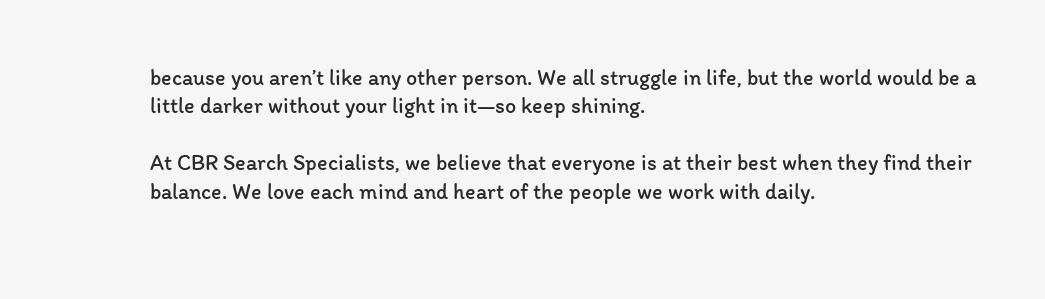because you aren’t like any other person. We all struggle in life, but the world would be a little darker without your light in it—so keep shining.

At CBR Search Specialists, we believe that everyone is at their best when they find their balance. We love each mind and heart of the people we work with daily.